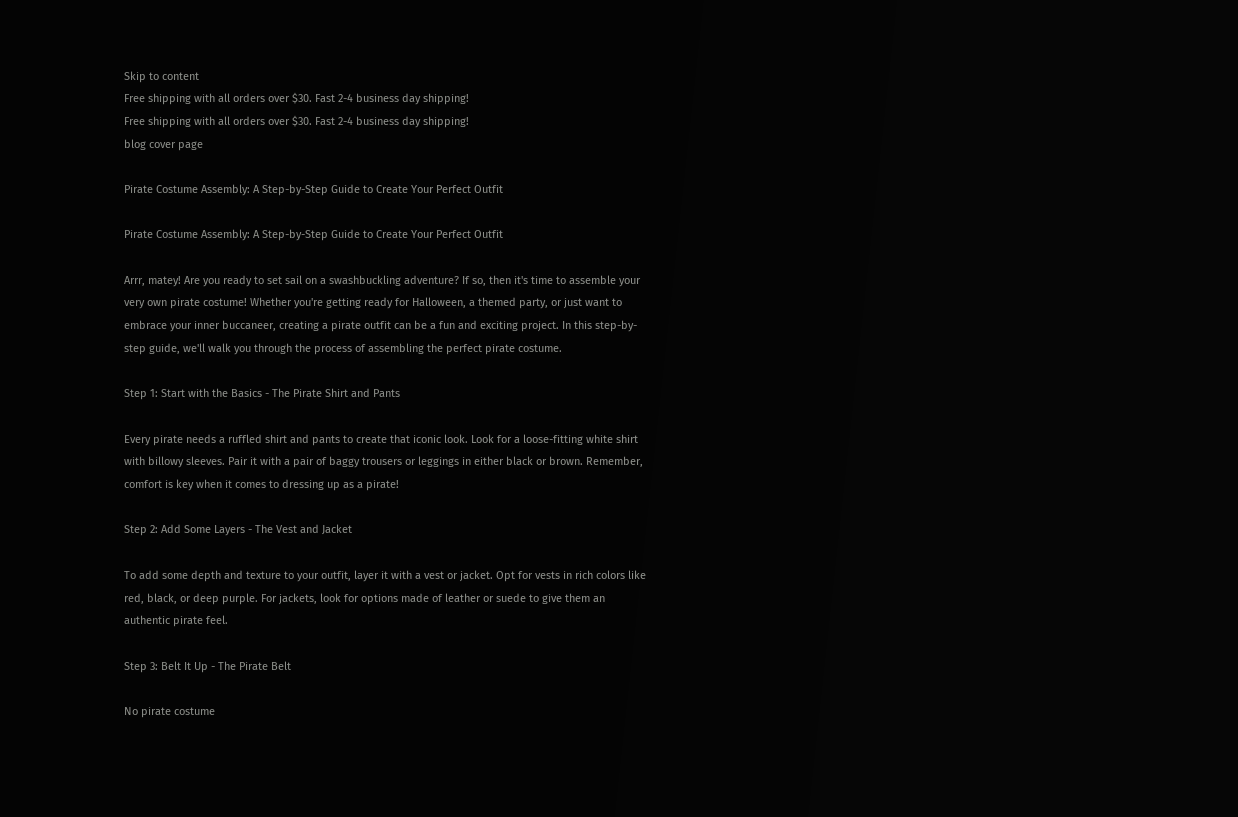Skip to content
Free shipping with all orders over $30. Fast 2-4 business day shipping!
Free shipping with all orders over $30. Fast 2-4 business day shipping!
blog cover page

Pirate Costume Assembly: A Step-by-Step Guide to Create Your Perfect Outfit

Pirate Costume Assembly: A Step-by-Step Guide to Create Your Perfect Outfit

Arrr, matey! Are you ready to set sail on a swashbuckling adventure? If so, then it's time to assemble your very own pirate costume! Whether you're getting ready for Halloween, a themed party, or just want to embrace your inner buccaneer, creating a pirate outfit can be a fun and exciting project. In this step-by-step guide, we'll walk you through the process of assembling the perfect pirate costume.

Step 1: Start with the Basics - The Pirate Shirt and Pants

Every pirate needs a ruffled shirt and pants to create that iconic look. Look for a loose-fitting white shirt with billowy sleeves. Pair it with a pair of baggy trousers or leggings in either black or brown. Remember, comfort is key when it comes to dressing up as a pirate!

Step 2: Add Some Layers - The Vest and Jacket

To add some depth and texture to your outfit, layer it with a vest or jacket. Opt for vests in rich colors like red, black, or deep purple. For jackets, look for options made of leather or suede to give them an authentic pirate feel.

Step 3: Belt It Up - The Pirate Belt

No pirate costume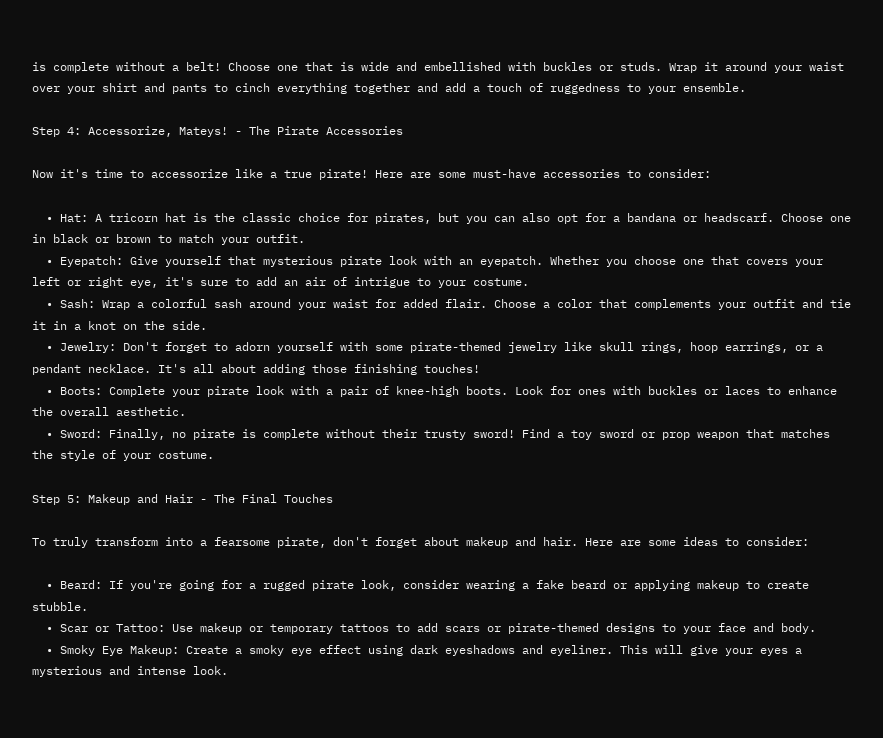is complete without a belt! Choose one that is wide and embellished with buckles or studs. Wrap it around your waist over your shirt and pants to cinch everything together and add a touch of ruggedness to your ensemble.

Step 4: Accessorize, Mateys! - The Pirate Accessories

Now it's time to accessorize like a true pirate! Here are some must-have accessories to consider:

  • Hat: A tricorn hat is the classic choice for pirates, but you can also opt for a bandana or headscarf. Choose one in black or brown to match your outfit.
  • Eyepatch: Give yourself that mysterious pirate look with an eyepatch. Whether you choose one that covers your left or right eye, it's sure to add an air of intrigue to your costume.
  • Sash: Wrap a colorful sash around your waist for added flair. Choose a color that complements your outfit and tie it in a knot on the side.
  • Jewelry: Don't forget to adorn yourself with some pirate-themed jewelry like skull rings, hoop earrings, or a pendant necklace. It's all about adding those finishing touches!
  • Boots: Complete your pirate look with a pair of knee-high boots. Look for ones with buckles or laces to enhance the overall aesthetic.
  • Sword: Finally, no pirate is complete without their trusty sword! Find a toy sword or prop weapon that matches the style of your costume.

Step 5: Makeup and Hair - The Final Touches

To truly transform into a fearsome pirate, don't forget about makeup and hair. Here are some ideas to consider:

  • Beard: If you're going for a rugged pirate look, consider wearing a fake beard or applying makeup to create stubble.
  • Scar or Tattoo: Use makeup or temporary tattoos to add scars or pirate-themed designs to your face and body.
  • Smoky Eye Makeup: Create a smoky eye effect using dark eyeshadows and eyeliner. This will give your eyes a mysterious and intense look.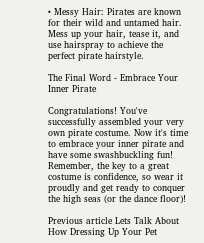• Messy Hair: Pirates are known for their wild and untamed hair. Mess up your hair, tease it, and use hairspray to achieve the perfect pirate hairstyle.

The Final Word - Embrace Your Inner Pirate

Congratulations! You've successfully assembled your very own pirate costume. Now it's time to embrace your inner pirate and have some swashbuckling fun! Remember, the key to a great costume is confidence, so wear it proudly and get ready to conquer the high seas (or the dance floor)!

Previous article Lets Talk About How Dressing Up Your Pet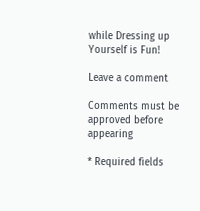while Dressing up Yourself is Fun!

Leave a comment

Comments must be approved before appearing

* Required fields